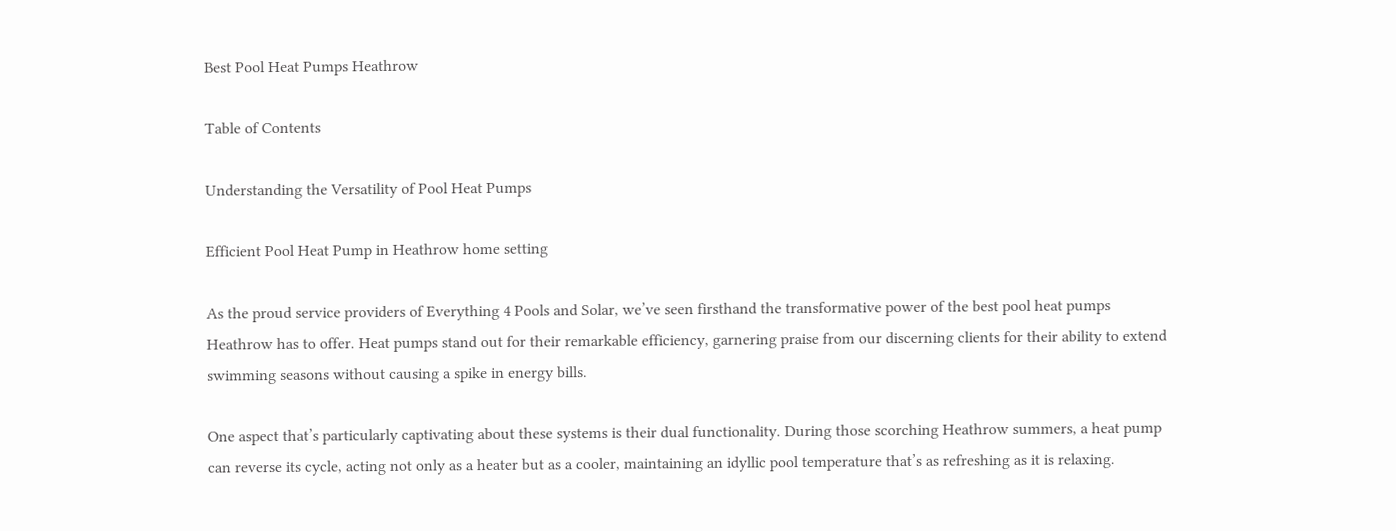Best Pool Heat Pumps Heathrow

Table of Contents

Understanding the Versatility of Pool Heat Pumps

Efficient Pool Heat Pump in Heathrow home setting

As the proud service providers of Everything 4 Pools and Solar, we’ve seen firsthand the transformative power of the best pool heat pumps Heathrow has to offer. Heat pumps stand out for their remarkable efficiency, garnering praise from our discerning clients for their ability to extend swimming seasons without causing a spike in energy bills.

One aspect that’s particularly captivating about these systems is their dual functionality. During those scorching Heathrow summers, a heat pump can reverse its cycle, acting not only as a heater but as a cooler, maintaining an idyllic pool temperature that’s as refreshing as it is relaxing.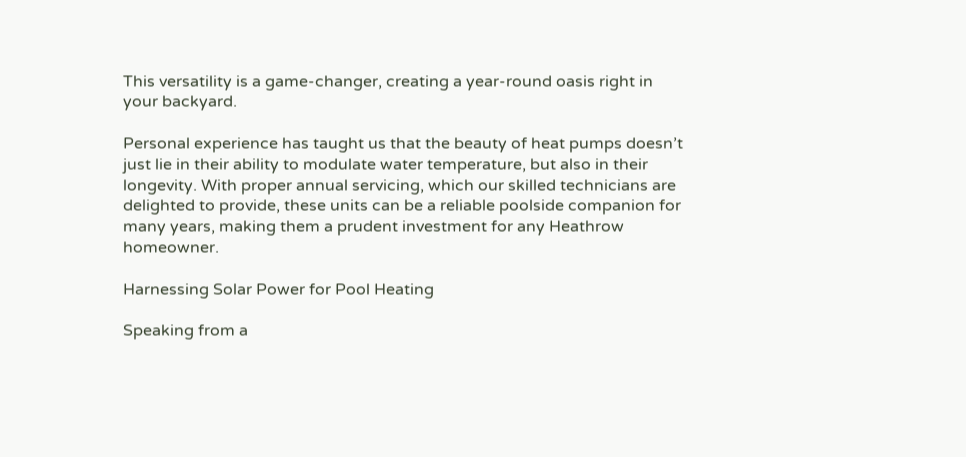This versatility is a game-changer, creating a year-round oasis right in your backyard.

Personal experience has taught us that the beauty of heat pumps doesn’t just lie in their ability to modulate water temperature, but also in their longevity. With proper annual servicing, which our skilled technicians are delighted to provide, these units can be a reliable poolside companion for many years, making them a prudent investment for any Heathrow homeowner.

Harnessing Solar Power for Pool Heating

Speaking from a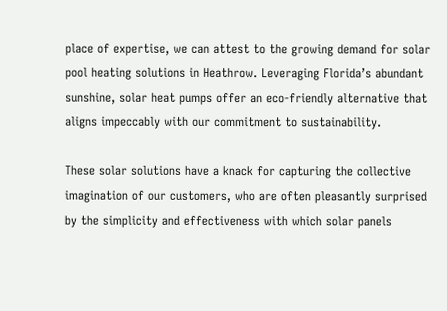place of expertise, we can attest to the growing demand for solar pool heating solutions in Heathrow. Leveraging Florida’s abundant sunshine, solar heat pumps offer an eco-friendly alternative that aligns impeccably with our commitment to sustainability.

These solar solutions have a knack for capturing the collective imagination of our customers, who are often pleasantly surprised by the simplicity and effectiveness with which solar panels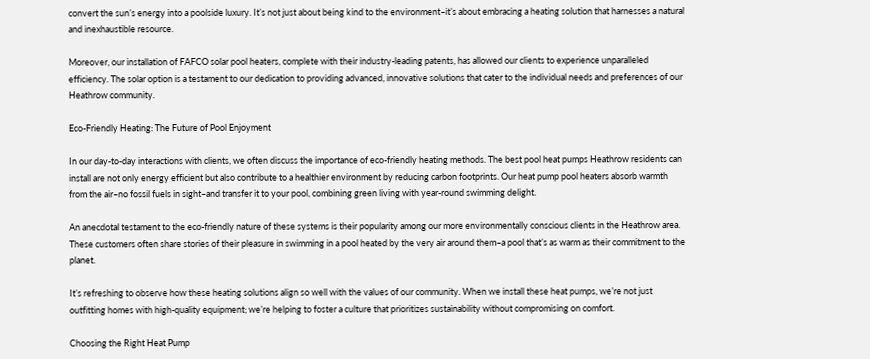convert the sun’s energy into a poolside luxury. It’s not just about being kind to the environment–it’s about embracing a heating solution that harnesses a natural and inexhaustible resource.

Moreover, our installation of FAFCO solar pool heaters, complete with their industry-leading patents, has allowed our clients to experience unparalleled efficiency. The solar option is a testament to our dedication to providing advanced, innovative solutions that cater to the individual needs and preferences of our Heathrow community.

Eco-Friendly Heating: The Future of Pool Enjoyment

In our day-to-day interactions with clients, we often discuss the importance of eco-friendly heating methods. The best pool heat pumps Heathrow residents can install are not only energy efficient but also contribute to a healthier environment by reducing carbon footprints. Our heat pump pool heaters absorb warmth from the air–no fossil fuels in sight–and transfer it to your pool, combining green living with year-round swimming delight.

An anecdotal testament to the eco-friendly nature of these systems is their popularity among our more environmentally conscious clients in the Heathrow area. These customers often share stories of their pleasure in swimming in a pool heated by the very air around them–a pool that’s as warm as their commitment to the planet.

It’s refreshing to observe how these heating solutions align so well with the values of our community. When we install these heat pumps, we’re not just outfitting homes with high-quality equipment; we’re helping to foster a culture that prioritizes sustainability without compromising on comfort.

Choosing the Right Heat Pump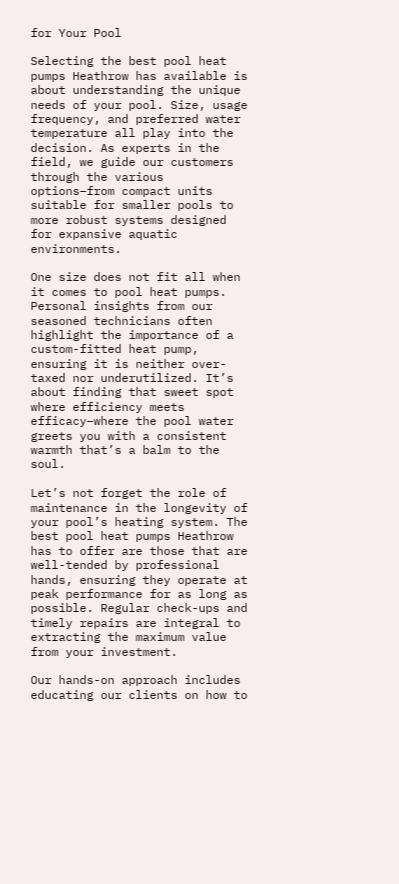for Your Pool

Selecting the best pool heat pumps Heathrow has available is about understanding the unique needs of your pool. Size, usage frequency, and preferred water temperature all play into the decision. As experts in the field, we guide our customers through the various options–from compact units suitable for smaller pools to more robust systems designed for expansive aquatic environments.

One size does not fit all when it comes to pool heat pumps. Personal insights from our seasoned technicians often highlight the importance of a custom-fitted heat pump, ensuring it is neither over-taxed nor underutilized. It’s about finding that sweet spot where efficiency meets efficacy–where the pool water greets you with a consistent warmth that’s a balm to the soul.

Let’s not forget the role of maintenance in the longevity of your pool’s heating system. The best pool heat pumps Heathrow has to offer are those that are well-tended by professional hands, ensuring they operate at peak performance for as long as possible. Regular check-ups and timely repairs are integral to extracting the maximum value from your investment.

Our hands-on approach includes educating our clients on how to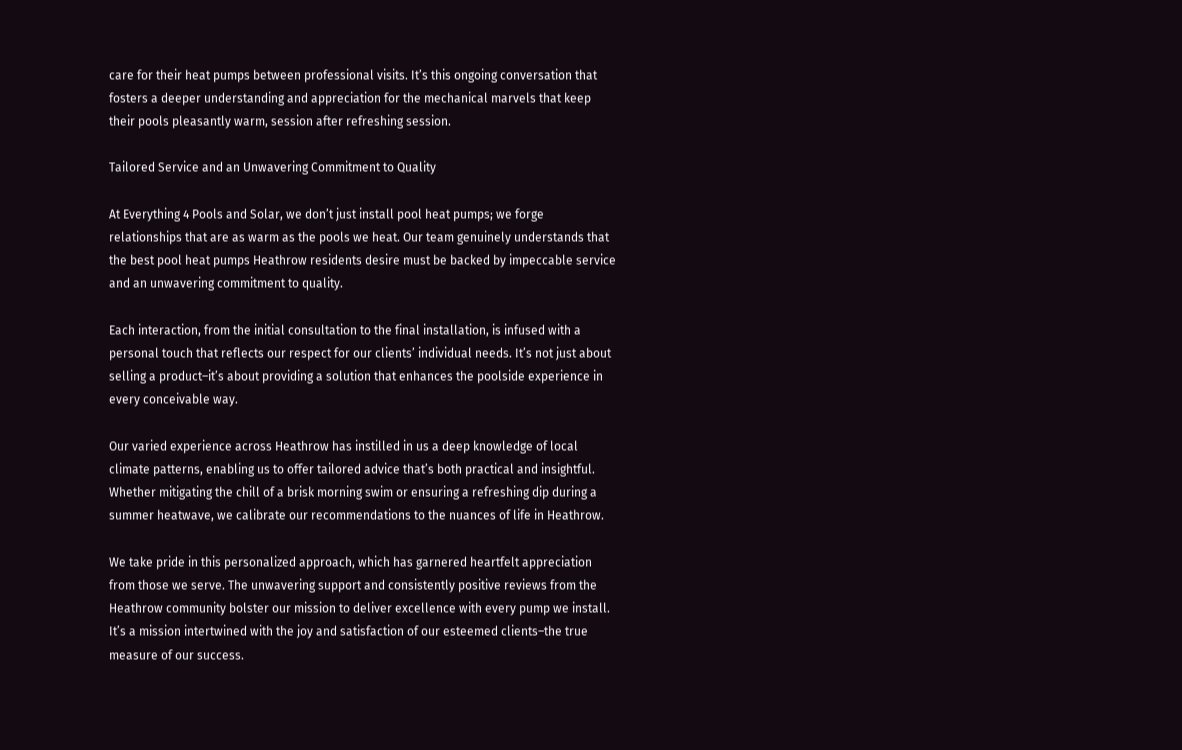care for their heat pumps between professional visits. It’s this ongoing conversation that fosters a deeper understanding and appreciation for the mechanical marvels that keep their pools pleasantly warm, session after refreshing session.

Tailored Service and an Unwavering Commitment to Quality

At Everything 4 Pools and Solar, we don’t just install pool heat pumps; we forge relationships that are as warm as the pools we heat. Our team genuinely understands that the best pool heat pumps Heathrow residents desire must be backed by impeccable service and an unwavering commitment to quality.

Each interaction, from the initial consultation to the final installation, is infused with a personal touch that reflects our respect for our clients’ individual needs. It’s not just about selling a product–it’s about providing a solution that enhances the poolside experience in every conceivable way.

Our varied experience across Heathrow has instilled in us a deep knowledge of local climate patterns, enabling us to offer tailored advice that’s both practical and insightful. Whether mitigating the chill of a brisk morning swim or ensuring a refreshing dip during a summer heatwave, we calibrate our recommendations to the nuances of life in Heathrow.

We take pride in this personalized approach, which has garnered heartfelt appreciation from those we serve. The unwavering support and consistently positive reviews from the Heathrow community bolster our mission to deliver excellence with every pump we install. It’s a mission intertwined with the joy and satisfaction of our esteemed clients–the true measure of our success.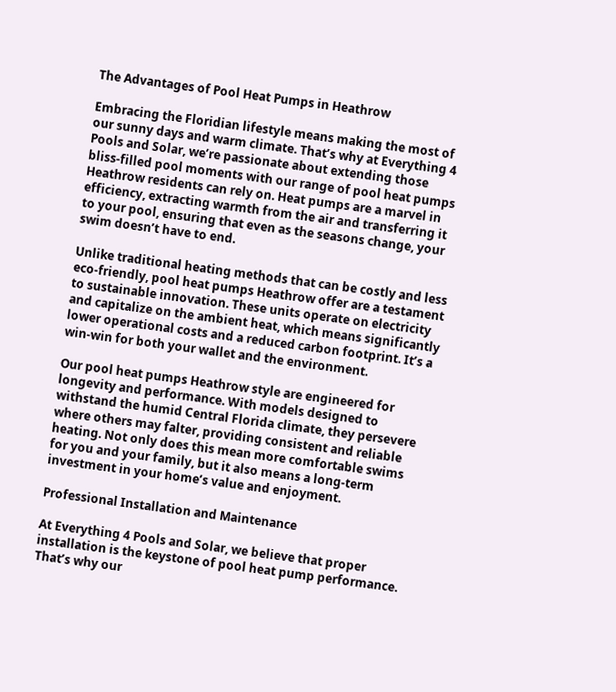The Advantages of Pool Heat Pumps in Heathrow

Embracing the Floridian lifestyle means making the most of our sunny days and warm climate. That’s why at Everything 4 Pools and Solar, we’re passionate about extending those bliss-filled pool moments with our range of pool heat pumps Heathrow residents can rely on. Heat pumps are a marvel in efficiency, extracting warmth from the air and transferring it to your pool, ensuring that even as the seasons change, your swim doesn’t have to end.

Unlike traditional heating methods that can be costly and less eco-friendly, pool heat pumps Heathrow offer are a testament to sustainable innovation. These units operate on electricity and capitalize on the ambient heat, which means significantly lower operational costs and a reduced carbon footprint. It’s a win-win for both your wallet and the environment.

Our pool heat pumps Heathrow style are engineered for longevity and performance. With models designed to withstand the humid Central Florida climate, they persevere where others may falter, providing consistent and reliable heating. Not only does this mean more comfortable swims for you and your family, but it also means a long-term investment in your home’s value and enjoyment.

Professional Installation and Maintenance

At Everything 4 Pools and Solar, we believe that proper installation is the keystone of pool heat pump performance. That’s why our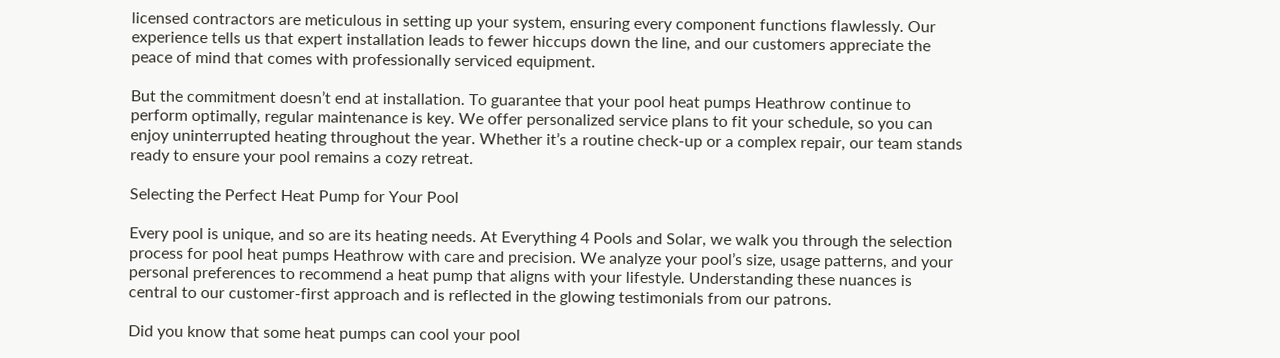licensed contractors are meticulous in setting up your system, ensuring every component functions flawlessly. Our experience tells us that expert installation leads to fewer hiccups down the line, and our customers appreciate the peace of mind that comes with professionally serviced equipment.

But the commitment doesn’t end at installation. To guarantee that your pool heat pumps Heathrow continue to perform optimally, regular maintenance is key. We offer personalized service plans to fit your schedule, so you can enjoy uninterrupted heating throughout the year. Whether it’s a routine check-up or a complex repair, our team stands ready to ensure your pool remains a cozy retreat.

Selecting the Perfect Heat Pump for Your Pool

Every pool is unique, and so are its heating needs. At Everything 4 Pools and Solar, we walk you through the selection process for pool heat pumps Heathrow with care and precision. We analyze your pool’s size, usage patterns, and your personal preferences to recommend a heat pump that aligns with your lifestyle. Understanding these nuances is central to our customer-first approach and is reflected in the glowing testimonials from our patrons.

Did you know that some heat pumps can cool your pool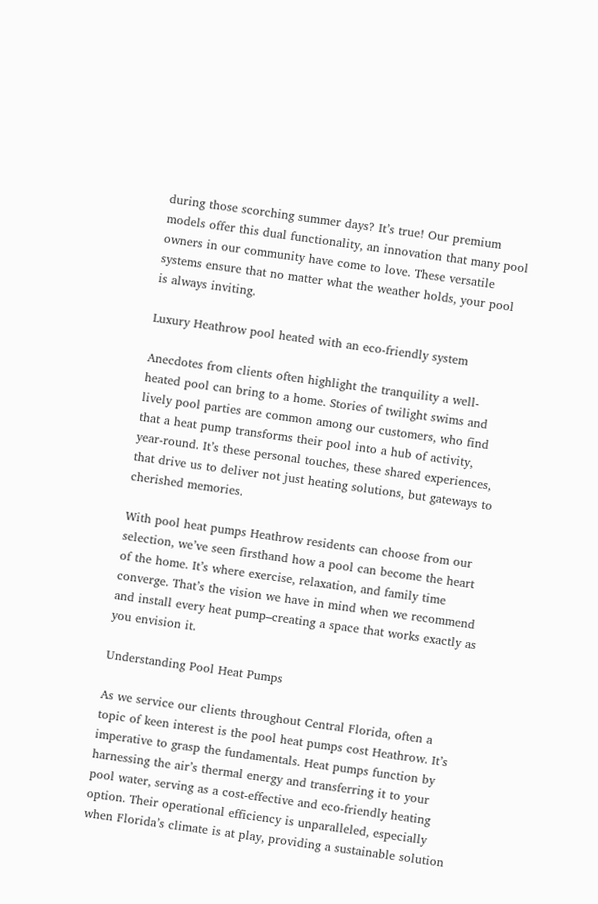during those scorching summer days? It’s true! Our premium models offer this dual functionality, an innovation that many pool owners in our community have come to love. These versatile systems ensure that no matter what the weather holds, your pool is always inviting.

Luxury Heathrow pool heated with an eco-friendly system

Anecdotes from clients often highlight the tranquility a well-heated pool can bring to a home. Stories of twilight swims and lively pool parties are common among our customers, who find that a heat pump transforms their pool into a hub of activity, year-round. It’s these personal touches, these shared experiences, that drive us to deliver not just heating solutions, but gateways to cherished memories.

With pool heat pumps Heathrow residents can choose from our selection, we’ve seen firsthand how a pool can become the heart of the home. It’s where exercise, relaxation, and family time converge. That’s the vision we have in mind when we recommend and install every heat pump–creating a space that works exactly as you envision it.

Understanding Pool Heat Pumps

As we service our clients throughout Central Florida, often a topic of keen interest is the pool heat pumps cost Heathrow. It’s imperative to grasp the fundamentals. Heat pumps function by harnessing the air’s thermal energy and transferring it to your pool water, serving as a cost-effective and eco-friendly heating option. Their operational efficiency is unparalleled, especially when Florida’s climate is at play, providing a sustainable solution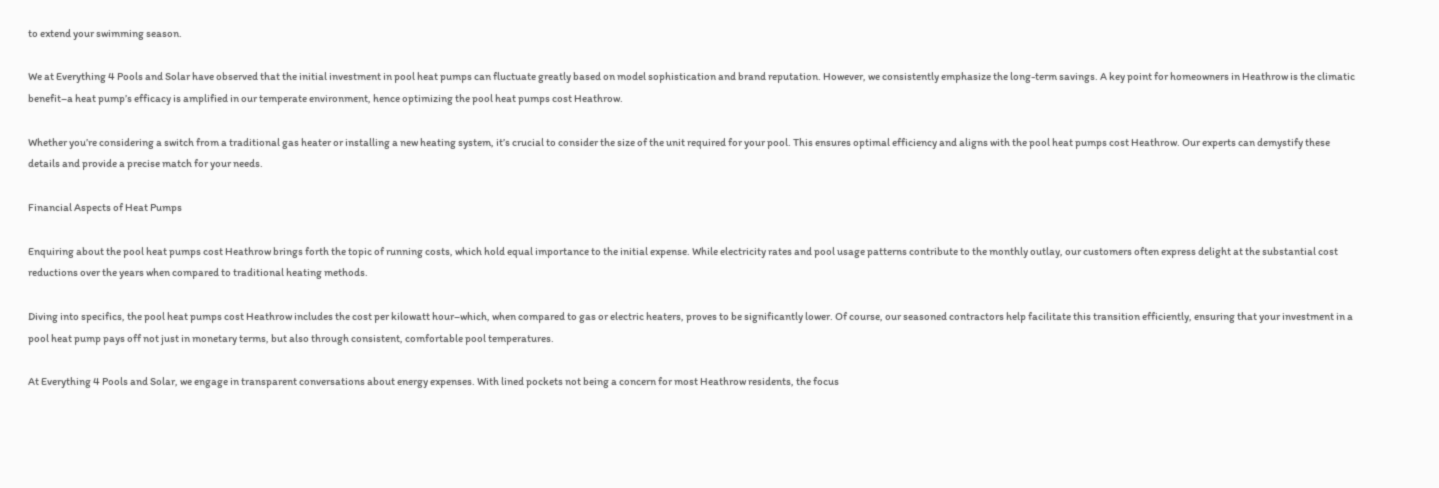to extend your swimming season.

We at Everything 4 Pools and Solar have observed that the initial investment in pool heat pumps can fluctuate greatly based on model sophistication and brand reputation. However, we consistently emphasize the long-term savings. A key point for homeowners in Heathrow is the climatic benefit–a heat pump’s efficacy is amplified in our temperate environment, hence optimizing the pool heat pumps cost Heathrow.

Whether you’re considering a switch from a traditional gas heater or installing a new heating system, it’s crucial to consider the size of the unit required for your pool. This ensures optimal efficiency and aligns with the pool heat pumps cost Heathrow. Our experts can demystify these details and provide a precise match for your needs.

Financial Aspects of Heat Pumps

Enquiring about the pool heat pumps cost Heathrow brings forth the topic of running costs, which hold equal importance to the initial expense. While electricity rates and pool usage patterns contribute to the monthly outlay, our customers often express delight at the substantial cost reductions over the years when compared to traditional heating methods.

Diving into specifics, the pool heat pumps cost Heathrow includes the cost per kilowatt hour–which, when compared to gas or electric heaters, proves to be significantly lower. Of course, our seasoned contractors help facilitate this transition efficiently, ensuring that your investment in a pool heat pump pays off not just in monetary terms, but also through consistent, comfortable pool temperatures.

At Everything 4 Pools and Solar, we engage in transparent conversations about energy expenses. With lined pockets not being a concern for most Heathrow residents, the focus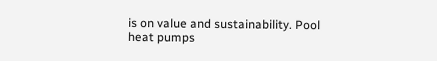is on value and sustainability. Pool heat pumps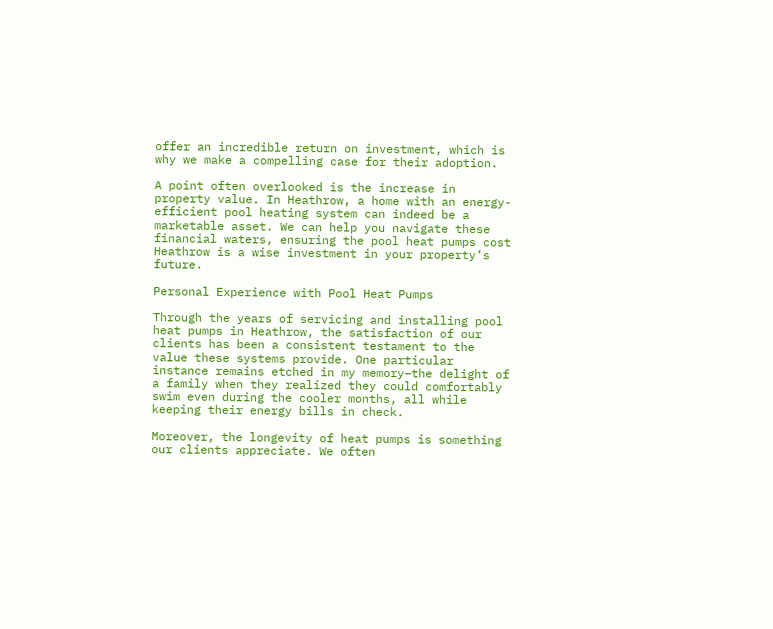offer an incredible return on investment, which is why we make a compelling case for their adoption.

A point often overlooked is the increase in property value. In Heathrow, a home with an energy-efficient pool heating system can indeed be a marketable asset. We can help you navigate these financial waters, ensuring the pool heat pumps cost Heathrow is a wise investment in your property’s future.

Personal Experience with Pool Heat Pumps

Through the years of servicing and installing pool heat pumps in Heathrow, the satisfaction of our clients has been a consistent testament to the value these systems provide. One particular instance remains etched in my memory–the delight of a family when they realized they could comfortably swim even during the cooler months, all while keeping their energy bills in check.

Moreover, the longevity of heat pumps is something our clients appreciate. We often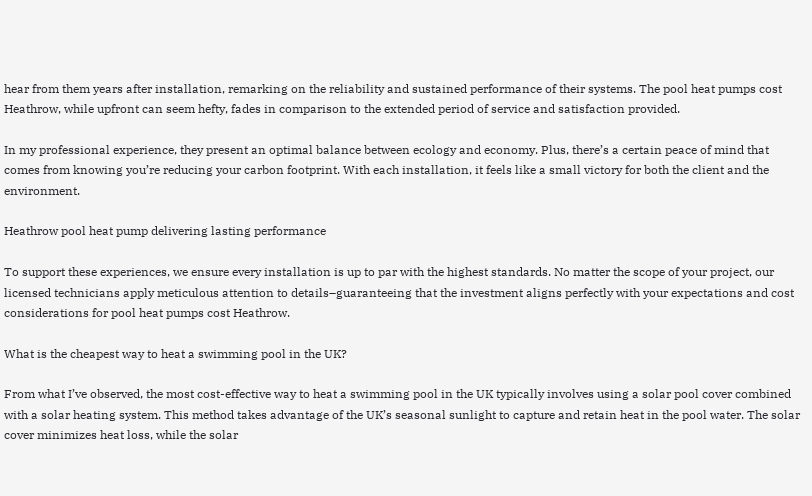hear from them years after installation, remarking on the reliability and sustained performance of their systems. The pool heat pumps cost Heathrow, while upfront can seem hefty, fades in comparison to the extended period of service and satisfaction provided.

In my professional experience, they present an optimal balance between ecology and economy. Plus, there’s a certain peace of mind that comes from knowing you’re reducing your carbon footprint. With each installation, it feels like a small victory for both the client and the environment.

Heathrow pool heat pump delivering lasting performance

To support these experiences, we ensure every installation is up to par with the highest standards. No matter the scope of your project, our licensed technicians apply meticulous attention to details–guaranteeing that the investment aligns perfectly with your expectations and cost considerations for pool heat pumps cost Heathrow.

What is the cheapest way to heat a swimming pool in the UK?

From what I’ve observed, the most cost-effective way to heat a swimming pool in the UK typically involves using a solar pool cover combined with a solar heating system. This method takes advantage of the UK’s seasonal sunlight to capture and retain heat in the pool water. The solar cover minimizes heat loss, while the solar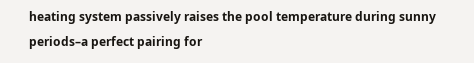heating system passively raises the pool temperature during sunny periods–a perfect pairing for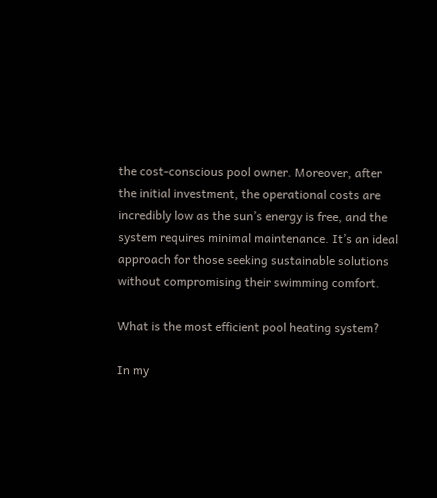the cost-conscious pool owner. Moreover, after the initial investment, the operational costs are incredibly low as the sun’s energy is free, and the system requires minimal maintenance. It’s an ideal approach for those seeking sustainable solutions without compromising their swimming comfort.

What is the most efficient pool heating system?

In my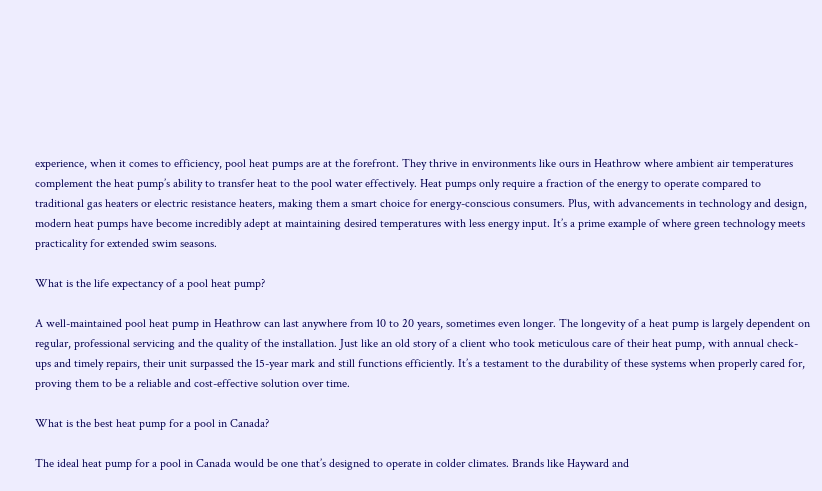experience, when it comes to efficiency, pool heat pumps are at the forefront. They thrive in environments like ours in Heathrow where ambient air temperatures complement the heat pump’s ability to transfer heat to the pool water effectively. Heat pumps only require a fraction of the energy to operate compared to traditional gas heaters or electric resistance heaters, making them a smart choice for energy-conscious consumers. Plus, with advancements in technology and design, modern heat pumps have become incredibly adept at maintaining desired temperatures with less energy input. It’s a prime example of where green technology meets practicality for extended swim seasons.

What is the life expectancy of a pool heat pump?

A well-maintained pool heat pump in Heathrow can last anywhere from 10 to 20 years, sometimes even longer. The longevity of a heat pump is largely dependent on regular, professional servicing and the quality of the installation. Just like an old story of a client who took meticulous care of their heat pump, with annual check-ups and timely repairs, their unit surpassed the 15-year mark and still functions efficiently. It’s a testament to the durability of these systems when properly cared for, proving them to be a reliable and cost-effective solution over time.

What is the best heat pump for a pool in Canada?

The ideal heat pump for a pool in Canada would be one that’s designed to operate in colder climates. Brands like Hayward and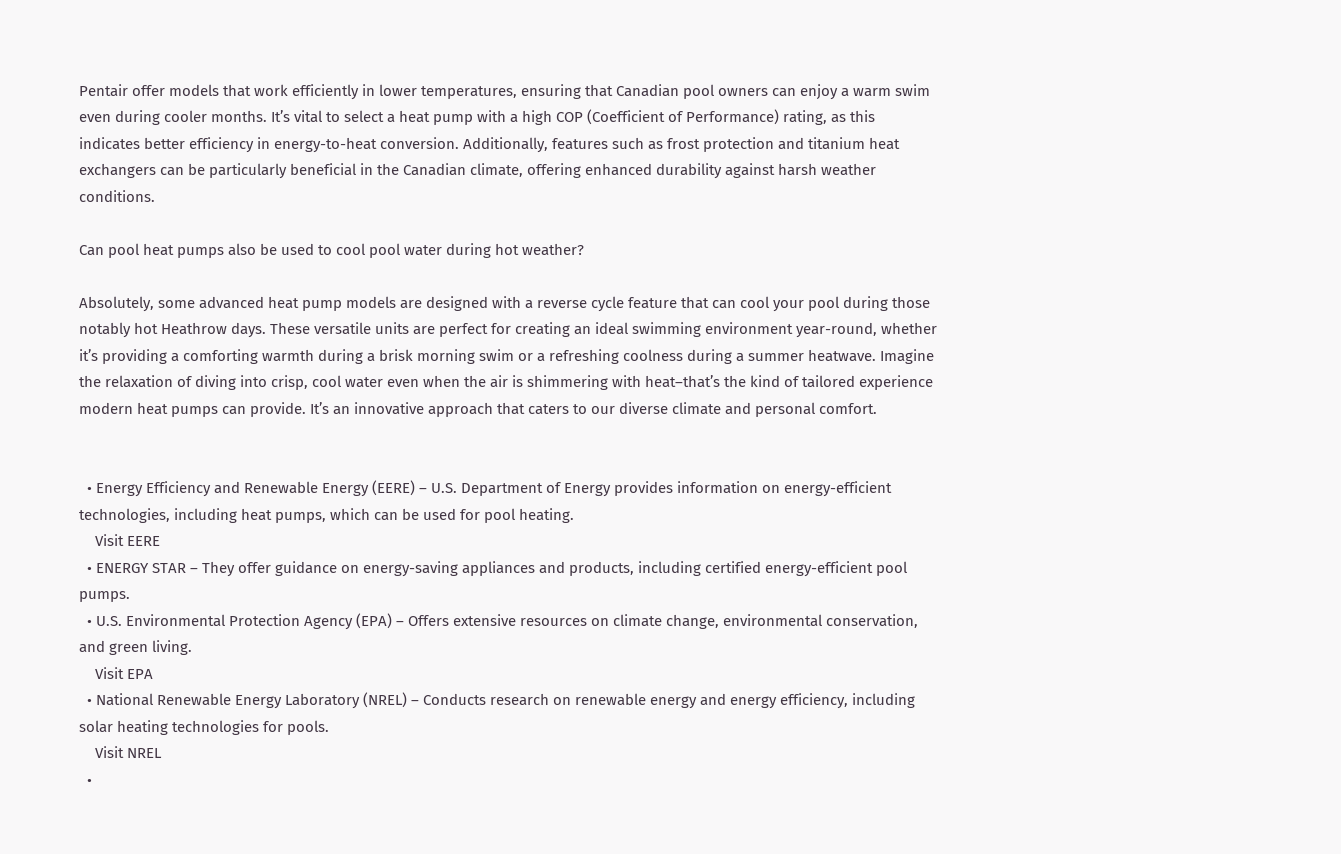Pentair offer models that work efficiently in lower temperatures, ensuring that Canadian pool owners can enjoy a warm swim even during cooler months. It’s vital to select a heat pump with a high COP (Coefficient of Performance) rating, as this indicates better efficiency in energy-to-heat conversion. Additionally, features such as frost protection and titanium heat exchangers can be particularly beneficial in the Canadian climate, offering enhanced durability against harsh weather conditions.

Can pool heat pumps also be used to cool pool water during hot weather?

Absolutely, some advanced heat pump models are designed with a reverse cycle feature that can cool your pool during those notably hot Heathrow days. These versatile units are perfect for creating an ideal swimming environment year-round, whether it’s providing a comforting warmth during a brisk morning swim or a refreshing coolness during a summer heatwave. Imagine the relaxation of diving into crisp, cool water even when the air is shimmering with heat–that’s the kind of tailored experience modern heat pumps can provide. It’s an innovative approach that caters to our diverse climate and personal comfort.


  • Energy Efficiency and Renewable Energy (EERE) – U.S. Department of Energy provides information on energy-efficient technologies, including heat pumps, which can be used for pool heating.
    Visit EERE
  • ENERGY STAR – They offer guidance on energy-saving appliances and products, including certified energy-efficient pool pumps.
  • U.S. Environmental Protection Agency (EPA) – Offers extensive resources on climate change, environmental conservation, and green living.
    Visit EPA
  • National Renewable Energy Laboratory (NREL) – Conducts research on renewable energy and energy efficiency, including solar heating technologies for pools.
    Visit NREL
  •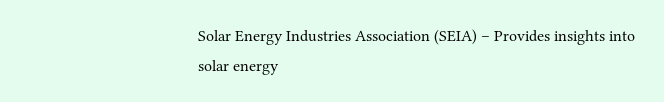Solar Energy Industries Association (SEIA) – Provides insights into solar energy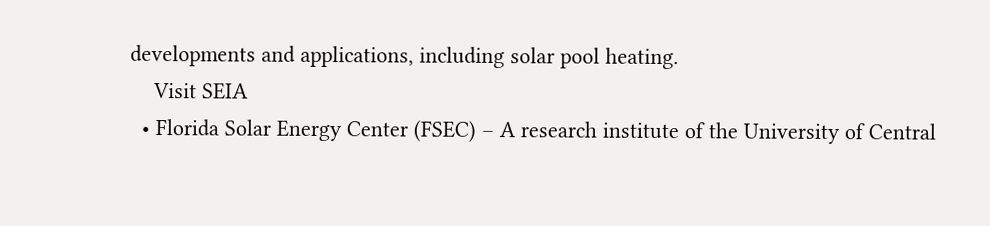developments and applications, including solar pool heating.
    Visit SEIA
  • Florida Solar Energy Center (FSEC) – A research institute of the University of Central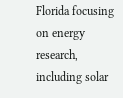Florida focusing on energy research, including solar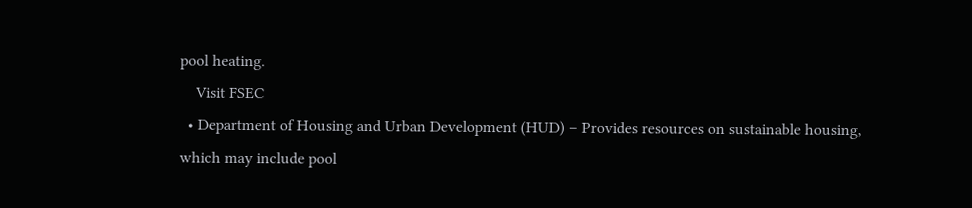pool heating.
    Visit FSEC
  • Department of Housing and Urban Development (HUD) – Provides resources on sustainable housing, which may include pool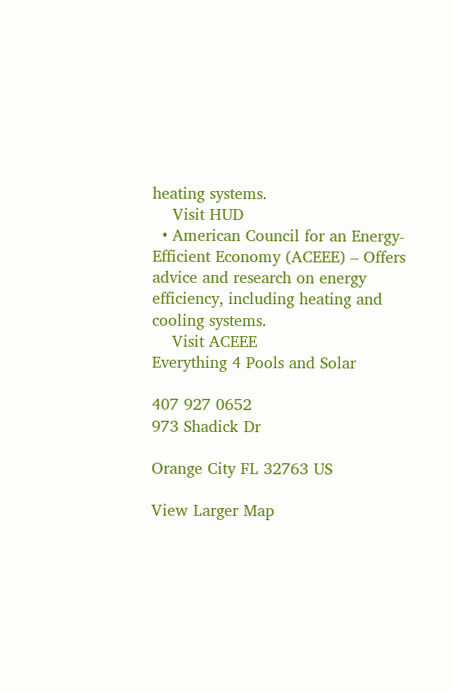heating systems.
    Visit HUD
  • American Council for an Energy-Efficient Economy (ACEEE) – Offers advice and research on energy efficiency, including heating and cooling systems.
    Visit ACEEE
Everything 4 Pools and Solar

407 927 0652
973 Shadick Dr

Orange City FL 32763 US

View Larger Map